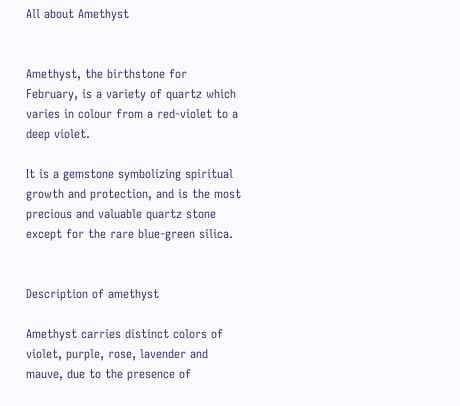All about Amethyst


Amethyst, the birthstone for February, is a variety of quartz which varies in colour from a red-violet to a deep violet.

It is a gemstone symbolizing spiritual growth and protection, and is the most precious and valuable quartz stone except for the rare blue-green silica.


Description of amethyst

Amethyst carries distinct colors of violet, purple, rose, lavender and mauve, due to the presence of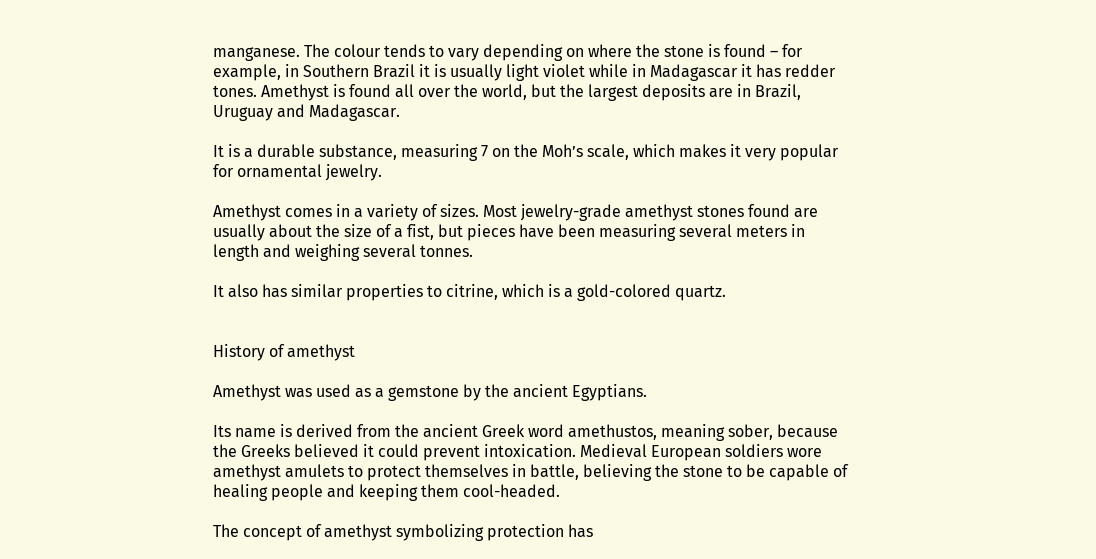manganese. The colour tends to vary depending on where the stone is found – for example, in Southern Brazil it is usually light violet while in Madagascar it has redder tones. Amethyst is found all over the world, but the largest deposits are in Brazil, Uruguay and Madagascar.

It is a durable substance, measuring 7 on the Moh’s scale, which makes it very popular for ornamental jewelry.

Amethyst comes in a variety of sizes. Most jewelry-grade amethyst stones found are usually about the size of a fist, but pieces have been measuring several meters in length and weighing several tonnes.

It also has similar properties to citrine, which is a gold-colored quartz.


History of amethyst

Amethyst was used as a gemstone by the ancient Egyptians.

Its name is derived from the ancient Greek word amethustos, meaning sober, because the Greeks believed it could prevent intoxication. Medieval European soldiers wore amethyst amulets to protect themselves in battle, believing the stone to be capable of healing people and keeping them cool-headed.

The concept of amethyst symbolizing protection has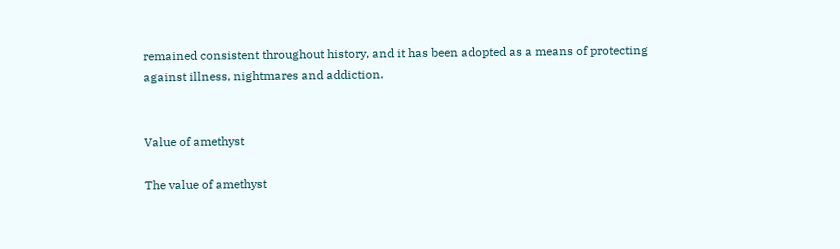remained consistent throughout history, and it has been adopted as a means of protecting against illness, nightmares and addiction.


Value of amethyst

The value of amethyst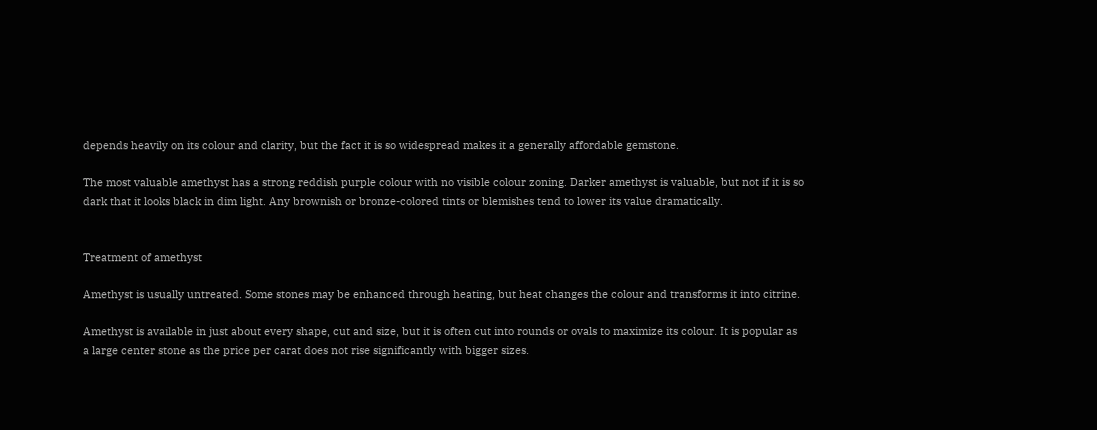depends heavily on its colour and clarity, but the fact it is so widespread makes it a generally affordable gemstone.

The most valuable amethyst has a strong reddish purple colour with no visible colour zoning. Darker amethyst is valuable, but not if it is so dark that it looks black in dim light. Any brownish or bronze-colored tints or blemishes tend to lower its value dramatically.


Treatment of amethyst

Amethyst is usually untreated. Some stones may be enhanced through heating, but heat changes the colour and transforms it into citrine.

Amethyst is available in just about every shape, cut and size, but it is often cut into rounds or ovals to maximize its colour. It is popular as a large center stone as the price per carat does not rise significantly with bigger sizes.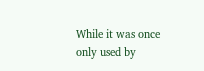While it was once only used by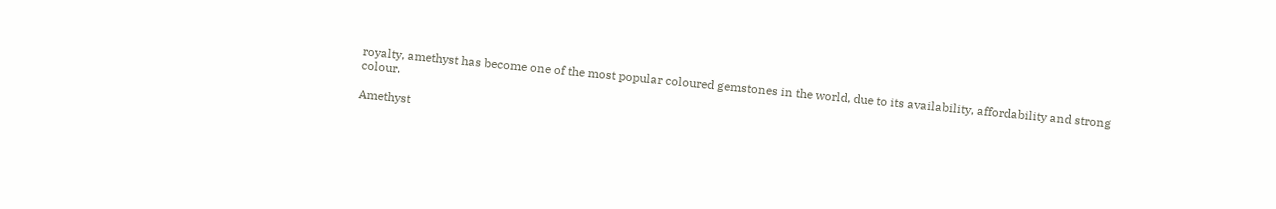royalty, amethyst has become one of the most popular coloured gemstones in the world, due to its availability, affordability and strong colour.

Amethyst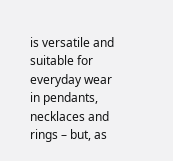is versatile and suitable for everyday wear in pendants, necklaces and rings – but, as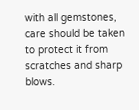with all gemstones, care should be taken to protect it from scratches and sharp blows.